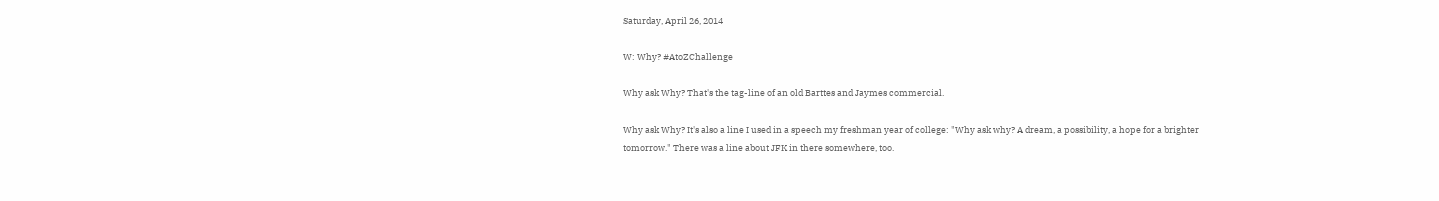Saturday, April 26, 2014

W: Why? #AtoZChallenge

Why ask Why? That's the tag-line of an old Barttes and Jaymes commercial.

Why ask Why? It's also a line I used in a speech my freshman year of college: "Why ask why? A dream, a possibility, a hope for a brighter tomorrow." There was a line about JFK in there somewhere, too.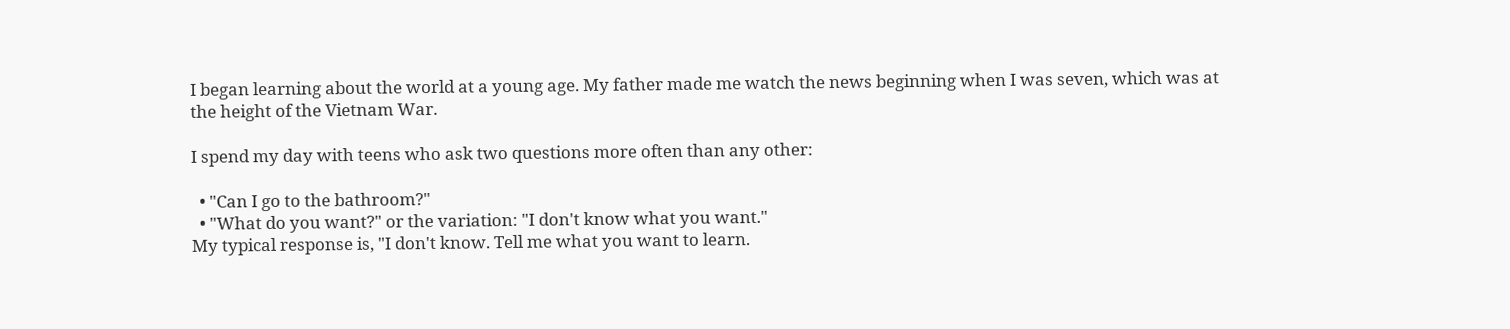I began learning about the world at a young age. My father made me watch the news beginning when I was seven, which was at the height of the Vietnam War.

I spend my day with teens who ask two questions more often than any other:

  • "Can I go to the bathroom?"
  • "What do you want?" or the variation: "I don't know what you want."
My typical response is, "I don't know. Tell me what you want to learn.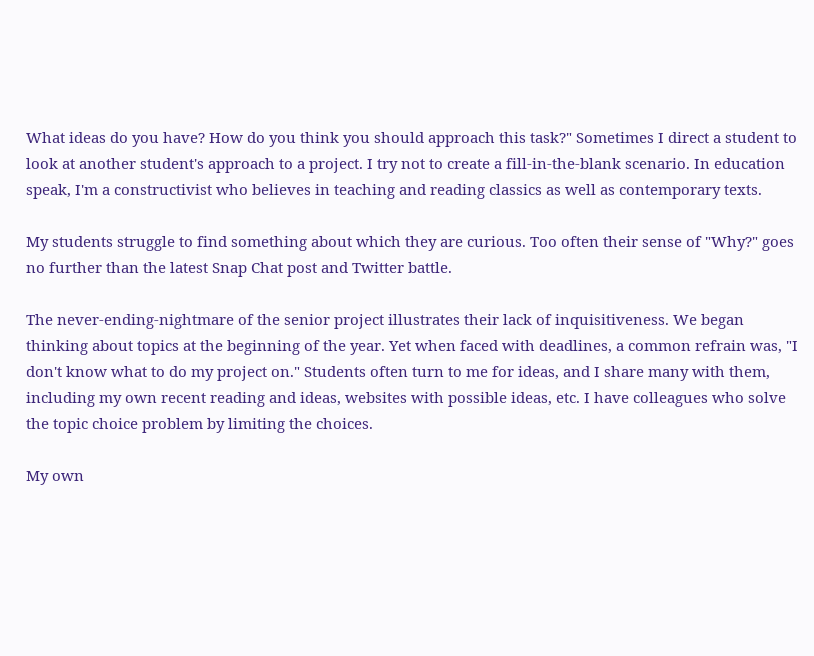What ideas do you have? How do you think you should approach this task?" Sometimes I direct a student to look at another student's approach to a project. I try not to create a fill-in-the-blank scenario. In education speak, I'm a constructivist who believes in teaching and reading classics as well as contemporary texts.

My students struggle to find something about which they are curious. Too often their sense of "Why?" goes no further than the latest Snap Chat post and Twitter battle.

The never-ending-nightmare of the senior project illustrates their lack of inquisitiveness. We began thinking about topics at the beginning of the year. Yet when faced with deadlines, a common refrain was, "I don't know what to do my project on." Students often turn to me for ideas, and I share many with them, including my own recent reading and ideas, websites with possible ideas, etc. I have colleagues who solve the topic choice problem by limiting the choices.

My own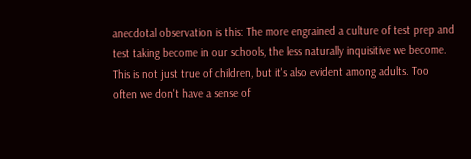anecdotal observation is this: The more engrained a culture of test prep and test taking become in our schools, the less naturally inquisitive we become. This is not just true of children, but it's also evident among adults. Too often we don't have a sense of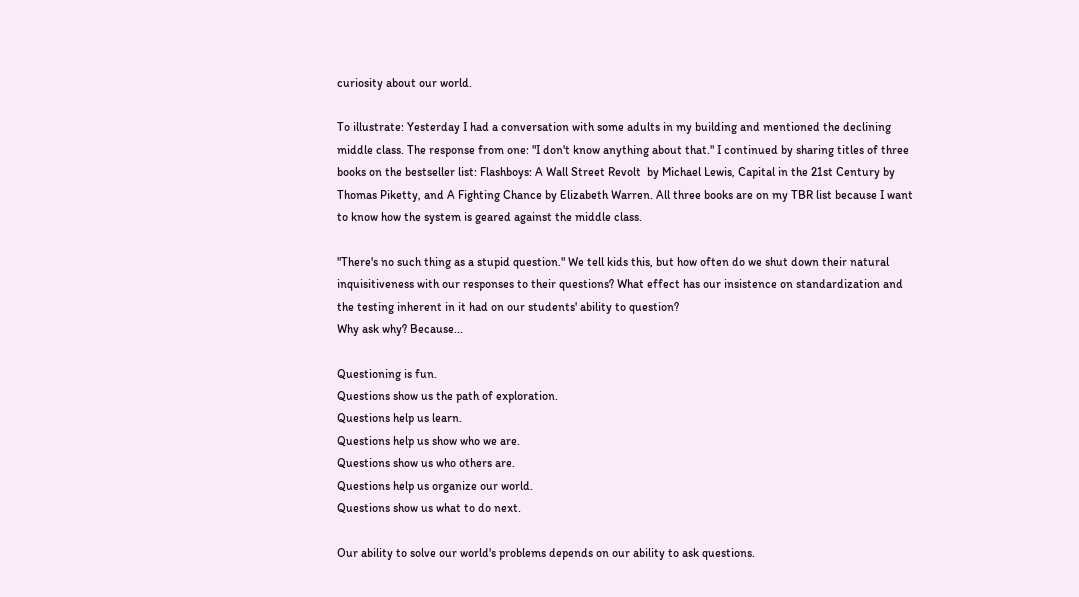curiosity about our world.

To illustrate: Yesterday I had a conversation with some adults in my building and mentioned the declining middle class. The response from one: "I don't know anything about that." I continued by sharing titles of three books on the bestseller list: Flashboys: A Wall Street Revolt  by Michael Lewis, Capital in the 21st Century by Thomas Piketty, and A Fighting Chance by Elizabeth Warren. All three books are on my TBR list because I want to know how the system is geared against the middle class.

"There's no such thing as a stupid question." We tell kids this, but how often do we shut down their natural inquisitiveness with our responses to their questions? What effect has our insistence on standardization and the testing inherent in it had on our students' ability to question?
Why ask why? Because...

Questioning is fun.
Questions show us the path of exploration.
Questions help us learn.
Questions help us show who we are.
Questions show us who others are.
Questions help us organize our world.
Questions show us what to do next.

Our ability to solve our world's problems depends on our ability to ask questions.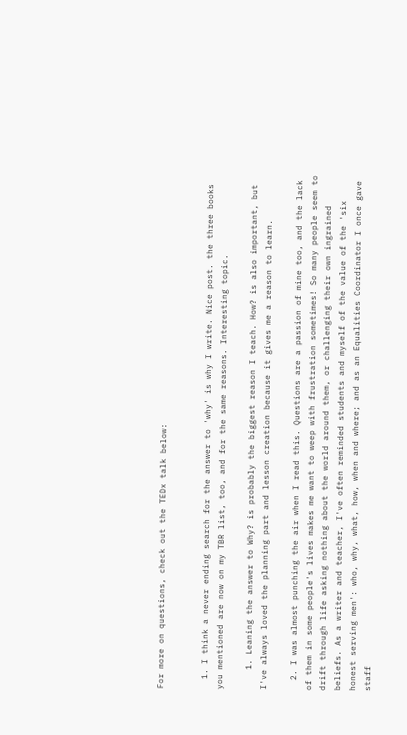For more on questions, check out the TEDx talk below:


  1. I think a never ending search for the answer to 'why' is why I write. Nice post. the three books you mentioned are now on my TBR list, too, and for the same reasons. Interesting topic.

    1. Leaning the answer to Why? is probably the biggest reason I teach. How? is also important, but I've always loved the planning part and lesson creation because it gives me a reason to learn.

  2. I was almost punching the air when I read this. Questions are a passion of mine too, and the lack of them in some people's lives makes me want to weep with frustration sometimes! So many people seem to drift through life asking nothing about the world around them, or challenging their own ingrained beliefs. As a writer and teacher, I've often reminded students and myself of the value of the 'six honest serving men': who, why, what, how, when and where; and as an Equalities Coordinator I once gave staff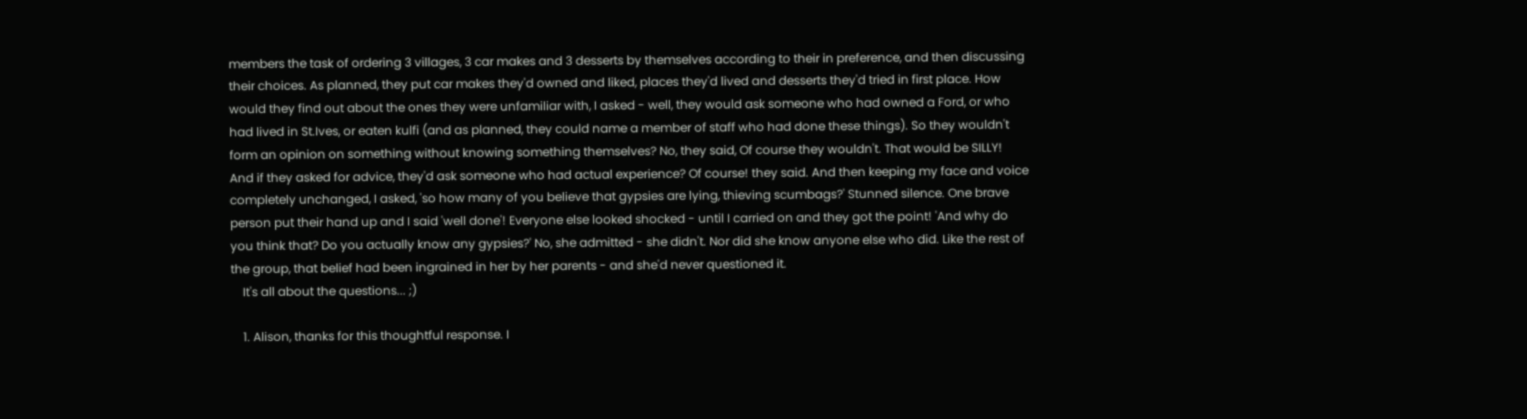members the task of ordering 3 villages, 3 car makes and 3 desserts by themselves according to their in preference, and then discussing their choices. As planned, they put car makes they'd owned and liked, places they'd lived and desserts they'd tried in first place. How would they find out about the ones they were unfamiliar with, I asked - well, they would ask someone who had owned a Ford, or who had lived in St.Ives, or eaten kulfi (and as planned, they could name a member of staff who had done these things). So they wouldn't form an opinion on something without knowing something themselves? No, they said, Of course they wouldn't. That would be SILLY! And if they asked for advice, they'd ask someone who had actual experience? Of course! they said. And then keeping my face and voice completely unchanged, I asked, 'so how many of you believe that gypsies are lying, thieving scumbags?' Stunned silence. One brave person put their hand up and I said 'well done'! Everyone else looked shocked - until I carried on and they got the point! 'And why do you think that? Do you actually know any gypsies?' No, she admitted - she didn't. Nor did she know anyone else who did. Like the rest of the group, that belief had been ingrained in her by her parents - and she'd never questioned it.
    It's all about the questions... ;)

    1. Alison, thanks for this thoughtful response. I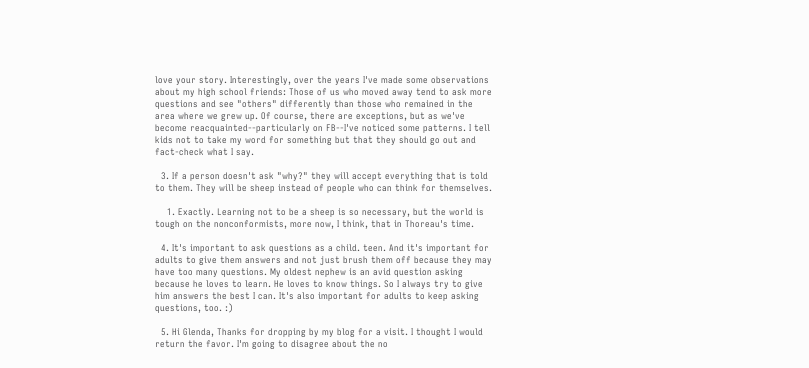love your story. Interestingly, over the years I've made some observations about my high school friends: Those of us who moved away tend to ask more questions and see "others" differently than those who remained in the area where we grew up. Of course, there are exceptions, but as we've become reacquainted--particularly on FB--I've noticed some patterns. I tell kids not to take my word for something but that they should go out and fact-check what I say.

  3. If a person doesn't ask "why?" they will accept everything that is told to them. They will be sheep instead of people who can think for themselves.

    1. Exactly. Learning not to be a sheep is so necessary, but the world is tough on the nonconformists, more now, I think, that in Thoreau's time.

  4. It's important to ask questions as a child. teen. And it's important for adults to give them answers and not just brush them off because they may have too many questions. My oldest nephew is an avid question asking because he loves to learn. He loves to know things. So I always try to give him answers the best I can. It's also important for adults to keep asking questions, too. :)

  5. Hi Glenda, Thanks for dropping by my blog for a visit. I thought I would return the favor. I'm going to disagree about the no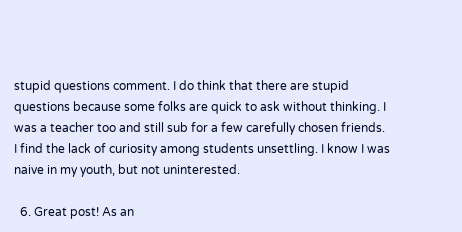stupid questions comment. I do think that there are stupid questions because some folks are quick to ask without thinking. I was a teacher too and still sub for a few carefully chosen friends. I find the lack of curiosity among students unsettling. I know I was naive in my youth, but not uninterested.

  6. Great post! As an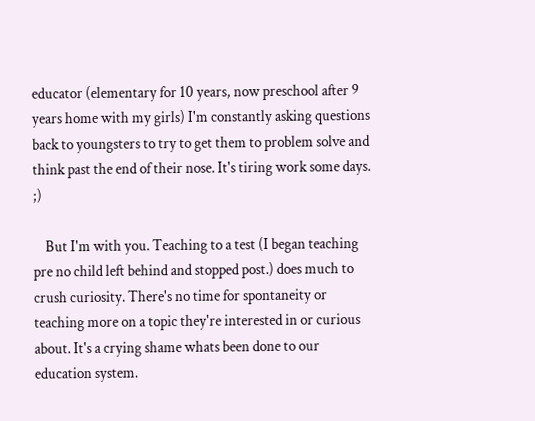educator (elementary for 10 years, now preschool after 9 years home with my girls) I'm constantly asking questions back to youngsters to try to get them to problem solve and think past the end of their nose. It's tiring work some days. ;)

    But I'm with you. Teaching to a test (I began teaching pre no child left behind and stopped post.) does much to crush curiosity. There's no time for spontaneity or teaching more on a topic they're interested in or curious about. It's a crying shame whats been done to our education system.